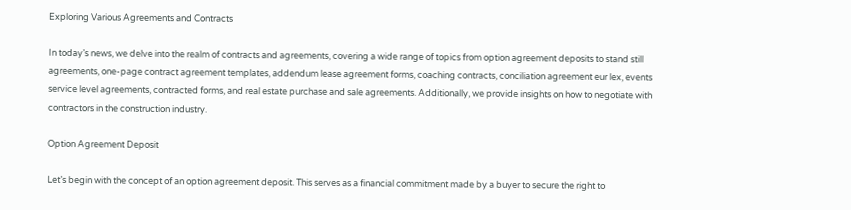Exploring Various Agreements and Contracts

In today’s news, we delve into the realm of contracts and agreements, covering a wide range of topics from option agreement deposits to stand still agreements, one-page contract agreement templates, addendum lease agreement forms, coaching contracts, conciliation agreement eur lex, events service level agreements, contracted forms, and real estate purchase and sale agreements. Additionally, we provide insights on how to negotiate with contractors in the construction industry.

Option Agreement Deposit

Let’s begin with the concept of an option agreement deposit. This serves as a financial commitment made by a buyer to secure the right to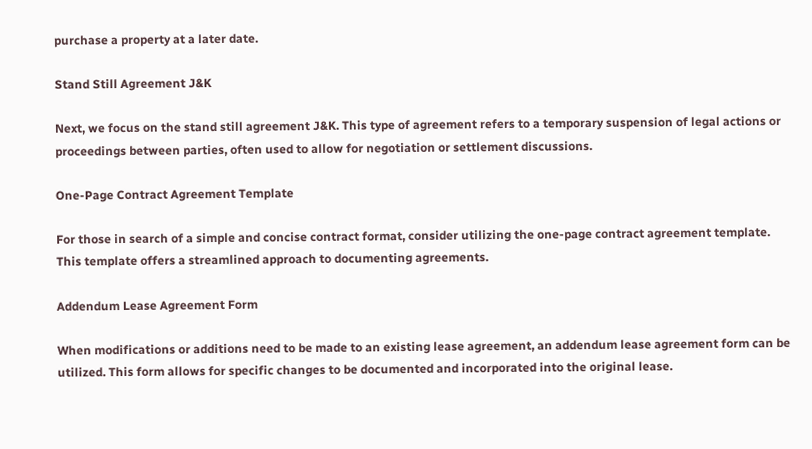purchase a property at a later date.

Stand Still Agreement J&K

Next, we focus on the stand still agreement J&K. This type of agreement refers to a temporary suspension of legal actions or proceedings between parties, often used to allow for negotiation or settlement discussions.

One-Page Contract Agreement Template

For those in search of a simple and concise contract format, consider utilizing the one-page contract agreement template. This template offers a streamlined approach to documenting agreements.

Addendum Lease Agreement Form

When modifications or additions need to be made to an existing lease agreement, an addendum lease agreement form can be utilized. This form allows for specific changes to be documented and incorporated into the original lease.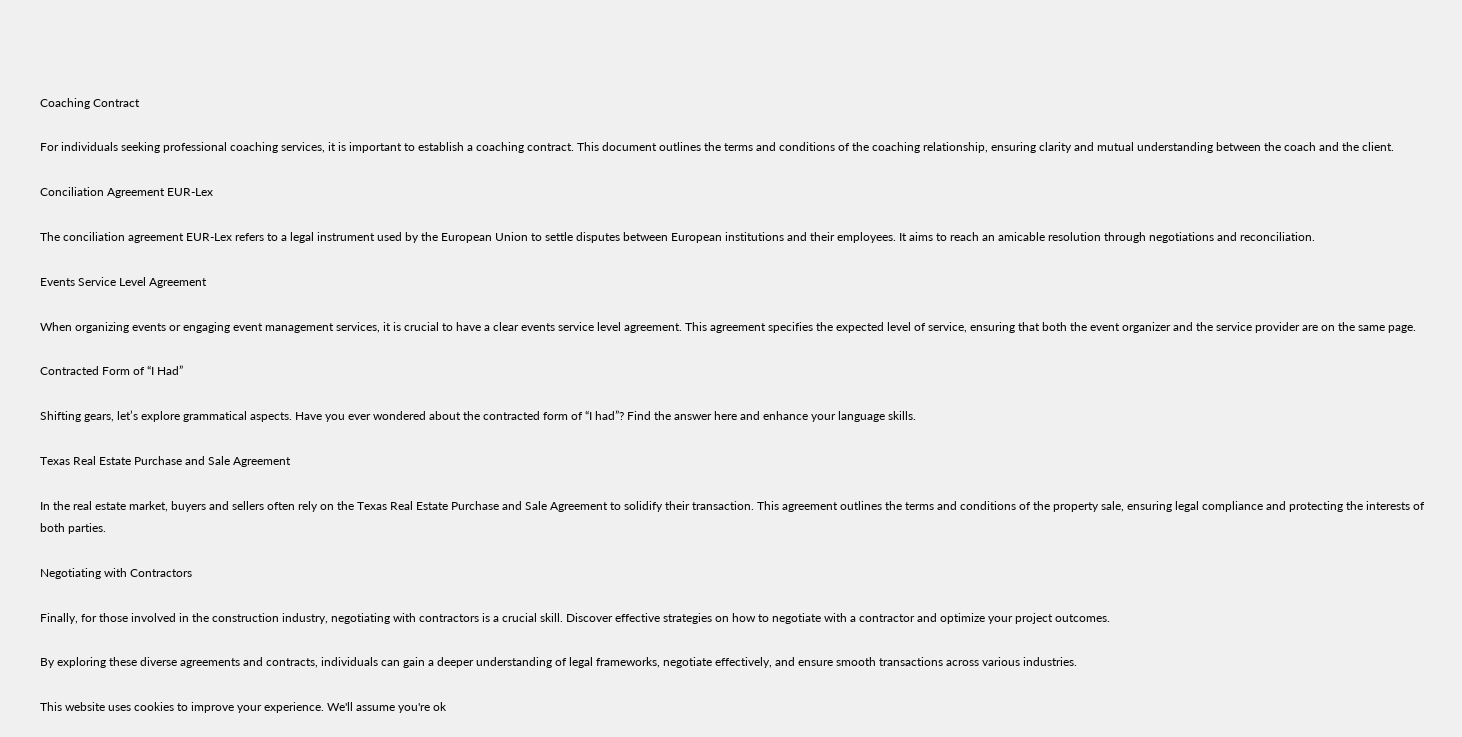Coaching Contract

For individuals seeking professional coaching services, it is important to establish a coaching contract. This document outlines the terms and conditions of the coaching relationship, ensuring clarity and mutual understanding between the coach and the client.

Conciliation Agreement EUR-Lex

The conciliation agreement EUR-Lex refers to a legal instrument used by the European Union to settle disputes between European institutions and their employees. It aims to reach an amicable resolution through negotiations and reconciliation.

Events Service Level Agreement

When organizing events or engaging event management services, it is crucial to have a clear events service level agreement. This agreement specifies the expected level of service, ensuring that both the event organizer and the service provider are on the same page.

Contracted Form of “I Had”

Shifting gears, let’s explore grammatical aspects. Have you ever wondered about the contracted form of “I had”? Find the answer here and enhance your language skills.

Texas Real Estate Purchase and Sale Agreement

In the real estate market, buyers and sellers often rely on the Texas Real Estate Purchase and Sale Agreement to solidify their transaction. This agreement outlines the terms and conditions of the property sale, ensuring legal compliance and protecting the interests of both parties.

Negotiating with Contractors

Finally, for those involved in the construction industry, negotiating with contractors is a crucial skill. Discover effective strategies on how to negotiate with a contractor and optimize your project outcomes.

By exploring these diverse agreements and contracts, individuals can gain a deeper understanding of legal frameworks, negotiate effectively, and ensure smooth transactions across various industries.

This website uses cookies to improve your experience. We'll assume you're ok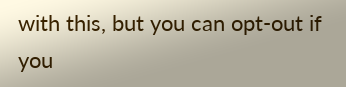with this, but you can opt-out if you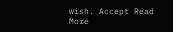wish. Accept Read More